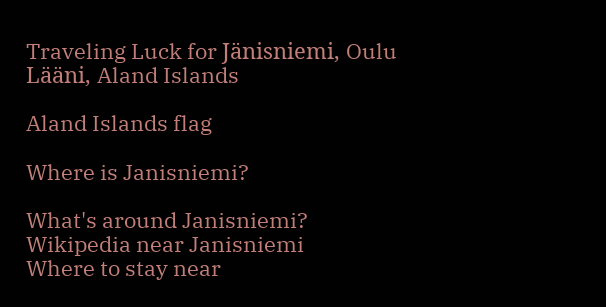Traveling Luck for Jänisniemi, Oulu Lääni, Aland Islands

Aland Islands flag

Where is Janisniemi?

What's around Janisniemi?
Wikipedia near Janisniemi
Where to stay near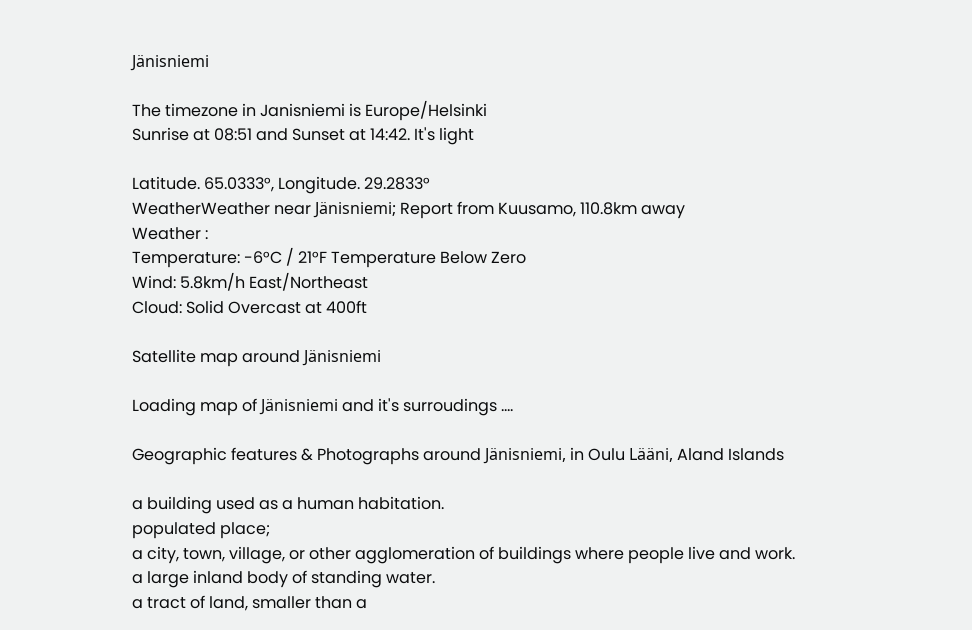Jänisniemi

The timezone in Janisniemi is Europe/Helsinki
Sunrise at 08:51 and Sunset at 14:42. It's light

Latitude. 65.0333°, Longitude. 29.2833°
WeatherWeather near Jänisniemi; Report from Kuusamo, 110.8km away
Weather :
Temperature: -6°C / 21°F Temperature Below Zero
Wind: 5.8km/h East/Northeast
Cloud: Solid Overcast at 400ft

Satellite map around Jänisniemi

Loading map of Jänisniemi and it's surroudings ....

Geographic features & Photographs around Jänisniemi, in Oulu Lääni, Aland Islands

a building used as a human habitation.
populated place;
a city, town, village, or other agglomeration of buildings where people live and work.
a large inland body of standing water.
a tract of land, smaller than a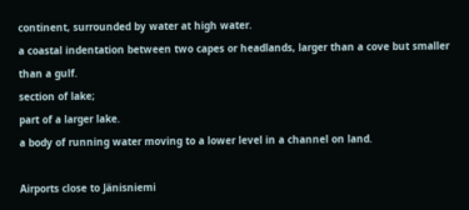continent, surrounded by water at high water.
a coastal indentation between two capes or headlands, larger than a cove but smaller than a gulf.
section of lake;
part of a larger lake.
a body of running water moving to a lower level in a channel on land.

Airports close to Jänisniemi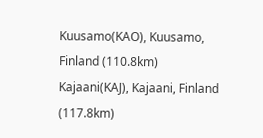Kuusamo(KAO), Kuusamo, Finland (110.8km)
Kajaani(KAJ), Kajaani, Finland (117.8km)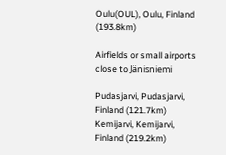Oulu(OUL), Oulu, Finland (193.8km)

Airfields or small airports close to Jänisniemi

Pudasjarvi, Pudasjarvi, Finland (121.7km)
Kemijarvi, Kemijarvi, Finland (219.2km)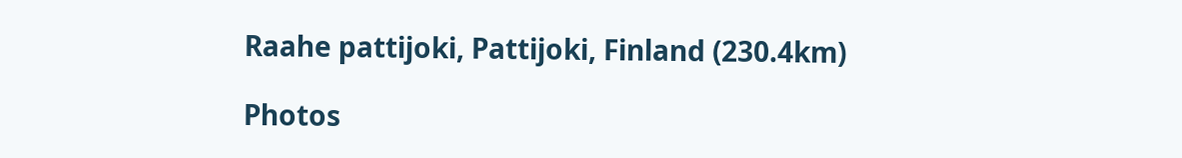Raahe pattijoki, Pattijoki, Finland (230.4km)

Photos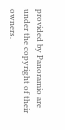provided by Panoramio are under the copyright of their owners.